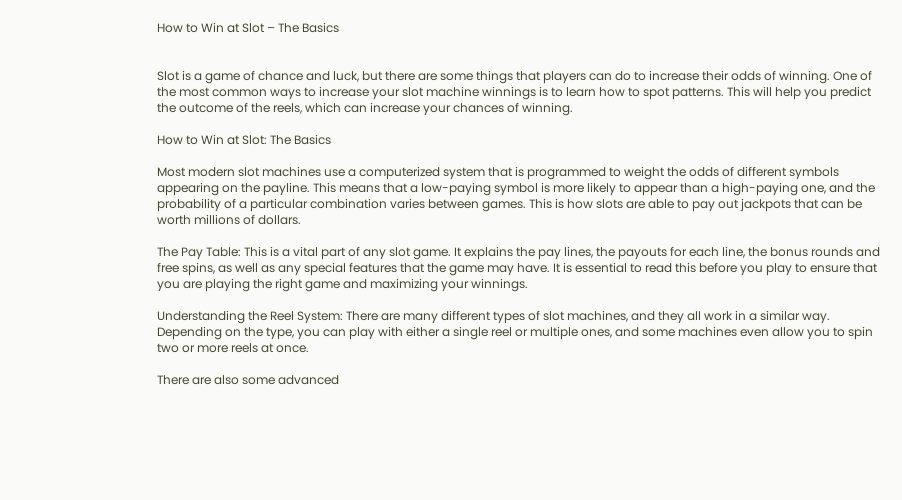How to Win at Slot – The Basics


Slot is a game of chance and luck, but there are some things that players can do to increase their odds of winning. One of the most common ways to increase your slot machine winnings is to learn how to spot patterns. This will help you predict the outcome of the reels, which can increase your chances of winning.

How to Win at Slot: The Basics

Most modern slot machines use a computerized system that is programmed to weight the odds of different symbols appearing on the payline. This means that a low-paying symbol is more likely to appear than a high-paying one, and the probability of a particular combination varies between games. This is how slots are able to pay out jackpots that can be worth millions of dollars.

The Pay Table: This is a vital part of any slot game. It explains the pay lines, the payouts for each line, the bonus rounds and free spins, as well as any special features that the game may have. It is essential to read this before you play to ensure that you are playing the right game and maximizing your winnings.

Understanding the Reel System: There are many different types of slot machines, and they all work in a similar way. Depending on the type, you can play with either a single reel or multiple ones, and some machines even allow you to spin two or more reels at once.

There are also some advanced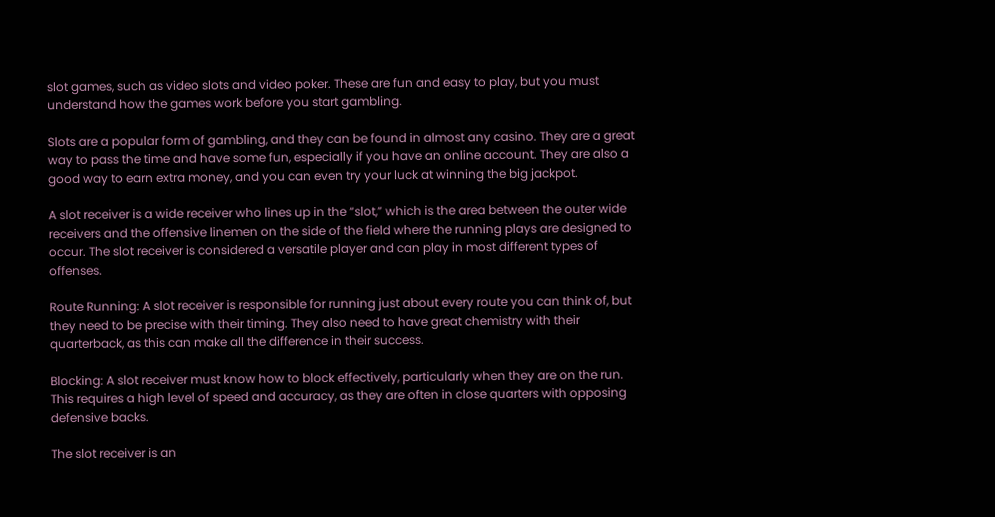slot games, such as video slots and video poker. These are fun and easy to play, but you must understand how the games work before you start gambling.

Slots are a popular form of gambling, and they can be found in almost any casino. They are a great way to pass the time and have some fun, especially if you have an online account. They are also a good way to earn extra money, and you can even try your luck at winning the big jackpot.

A slot receiver is a wide receiver who lines up in the “slot,” which is the area between the outer wide receivers and the offensive linemen on the side of the field where the running plays are designed to occur. The slot receiver is considered a versatile player and can play in most different types of offenses.

Route Running: A slot receiver is responsible for running just about every route you can think of, but they need to be precise with their timing. They also need to have great chemistry with their quarterback, as this can make all the difference in their success.

Blocking: A slot receiver must know how to block effectively, particularly when they are on the run. This requires a high level of speed and accuracy, as they are often in close quarters with opposing defensive backs.

The slot receiver is an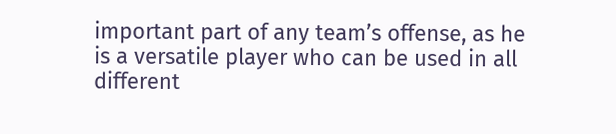important part of any team’s offense, as he is a versatile player who can be used in all different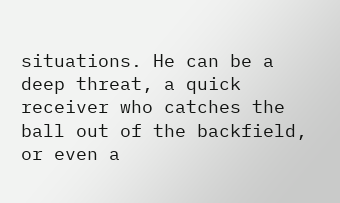situations. He can be a deep threat, a quick receiver who catches the ball out of the backfield, or even a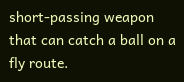short-passing weapon that can catch a ball on a fly route.